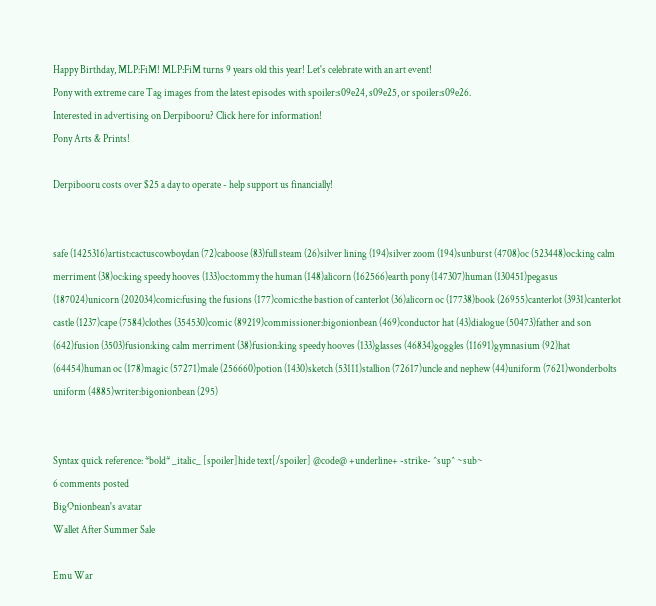Happy Birthday, MLP:FiM! MLP:FiM turns 9 years old this year! Let's celebrate with an art event!
Pony with extreme care Tag images from the latest episodes with spoiler:s09e24, s09e25, or spoiler:s09e26.
Interested in advertising on Derpibooru? Click here for information!
Pony Arts & Prints!

Derpibooru costs over $25 a day to operate - help support us financially!


safe (1425316)artist:cactuscowboydan (72)caboose (83)full steam (26)silver lining (194)silver zoom (194)sunburst (4708)oc (523448)oc:king calm merriment (38)oc:king speedy hooves (133)oc:tommy the human (148)alicorn (162566)earth pony (147307)human (130451)pegasus (187024)unicorn (202034)comic:fusing the fusions (177)comic:the bastion of canterlot (36)alicorn oc (17738)book (26955)canterlot (3931)canterlot castle (1237)cape (7584)clothes (354530)comic (89219)commissioner:bigonionbean (469)conductor hat (43)dialogue (50473)father and son (642)fusion (3503)fusion:king calm merriment (38)fusion:king speedy hooves (133)glasses (46834)goggles (11691)gymnasium (92)hat (64454)human oc (178)magic (57271)male (256660)potion (1430)sketch (53111)stallion (72617)uncle and nephew (44)uniform (7621)wonderbolts uniform (4885)writer:bigonionbean (295)


Syntax quick reference: *bold* _italic_ [spoiler]hide text[/spoiler] @code@ +underline+ -strike- ^sup^ ~sub~
6 comments posted
BigOnionbean's avatar
Wallet After Summer Sale

Emu War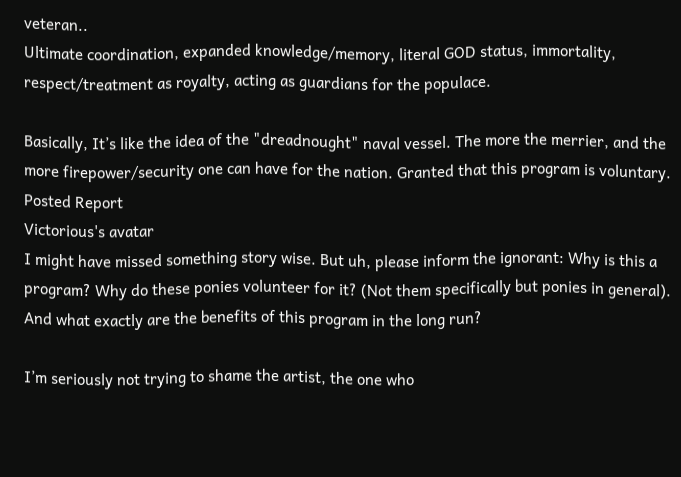veteran..
Ultimate coordination, expanded knowledge/memory, literal GOD status, immortality, respect/treatment as royalty, acting as guardians for the populace.

Basically, It’s like the idea of the "dreadnought" naval vessel. The more the merrier, and the more firepower/security one can have for the nation. Granted that this program is voluntary.
Posted Report
Victorious's avatar
I might have missed something story wise. But uh, please inform the ignorant: Why is this a program? Why do these ponies volunteer for it? (Not them specifically but ponies in general). And what exactly are the benefits of this program in the long run?

I’m seriously not trying to shame the artist, the one who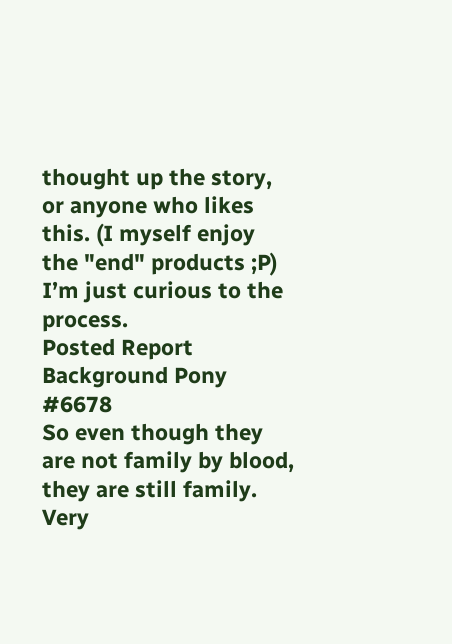thought up the story, or anyone who likes this. (I myself enjoy the "end" products ;P) I’m just curious to the process.
Posted Report
Background Pony #6678
So even though they are not family by blood, they are still family. Very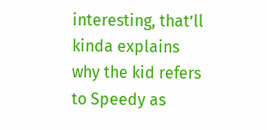interesting, that’ll kinda explains why the kid refers to Speedy as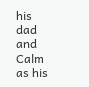his dad and Calm as his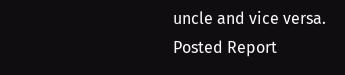uncle and vice versa.
Posted Report